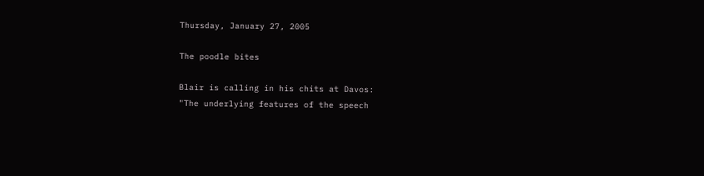Thursday, January 27, 2005

The poodle bites

Blair is calling in his chits at Davos:
"The underlying features of the speech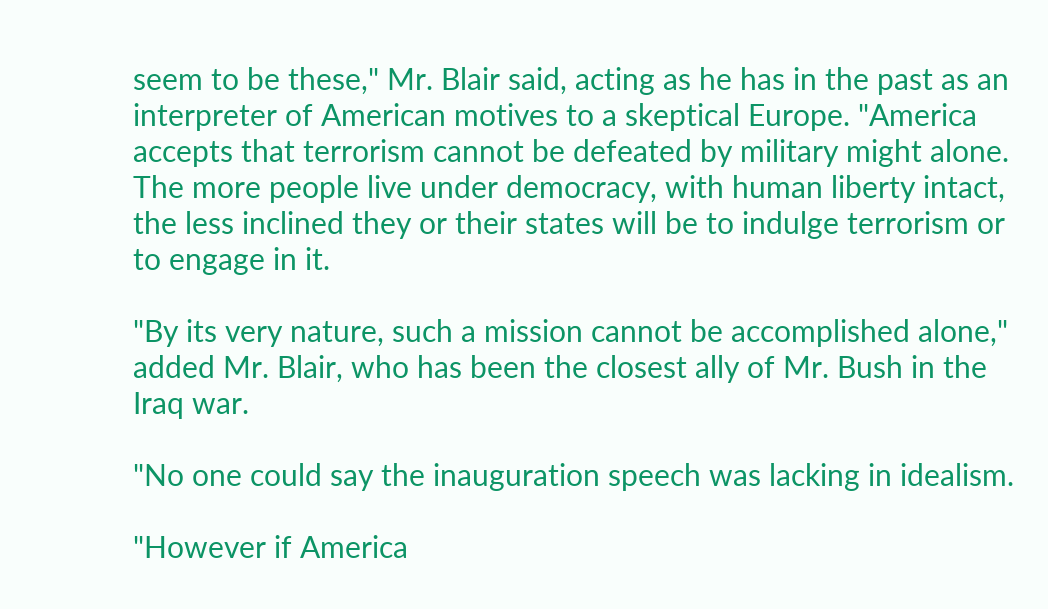seem to be these," Mr. Blair said, acting as he has in the past as an interpreter of American motives to a skeptical Europe. "America accepts that terrorism cannot be defeated by military might alone. The more people live under democracy, with human liberty intact, the less inclined they or their states will be to indulge terrorism or to engage in it.

"By its very nature, such a mission cannot be accomplished alone," added Mr. Blair, who has been the closest ally of Mr. Bush in the Iraq war.

"No one could say the inauguration speech was lacking in idealism.

"However if America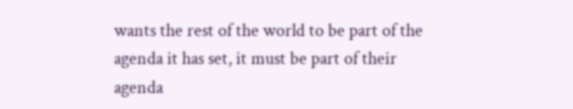wants the rest of the world to be part of the agenda it has set, it must be part of their agenda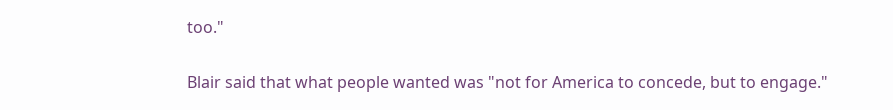too."

Blair said that what people wanted was "not for America to concede, but to engage."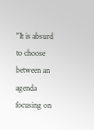"It is absurd to choose between an agenda focusing on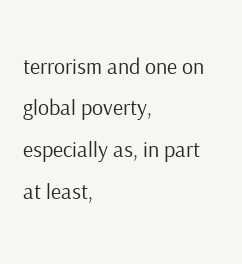terrorism and one on global poverty, especially as, in part at least,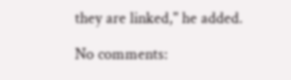they are linked," he added.

No comments: